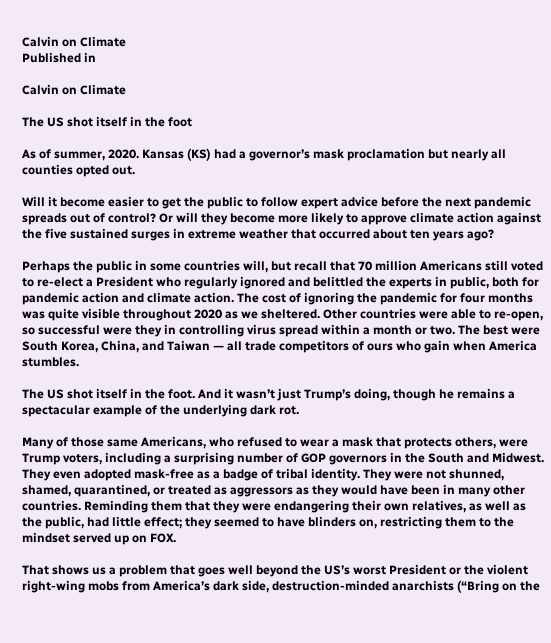Calvin on Climate
Published in

Calvin on Climate

The US shot itself in the foot

As of summer, 2020. Kansas (KS) had a governor’s mask proclamation but nearly all counties opted out.

Will it become easier to get the public to follow expert advice before the next pandemic spreads out of control? Or will they become more likely to approve climate action against the five sustained surges in extreme weather that occurred about ten years ago?

Perhaps the public in some countries will, but recall that 70 million Americans still voted to re-elect a President who regularly ignored and belittled the experts in public, both for pandemic action and climate action. The cost of ignoring the pandemic for four months was quite visible throughout 2020 as we sheltered. Other countries were able to re-open, so successful were they in controlling virus spread within a month or two. The best were South Korea, China, and Taiwan — all trade competitors of ours who gain when America stumbles.

The US shot itself in the foot. And it wasn’t just Trump’s doing, though he remains a spectacular example of the underlying dark rot.

Many of those same Americans, who refused to wear a mask that protects others, were Trump voters, including a surprising number of GOP governors in the South and Midwest. They even adopted mask-free as a badge of tribal identity. They were not shunned, shamed, quarantined, or treated as aggressors as they would have been in many other countries. Reminding them that they were endangering their own relatives, as well as the public, had little effect; they seemed to have blinders on, restricting them to the mindset served up on FOX.

That shows us a problem that goes well beyond the US’s worst President or the violent right-wing mobs from America’s dark side, destruction-minded anarchists (“Bring on the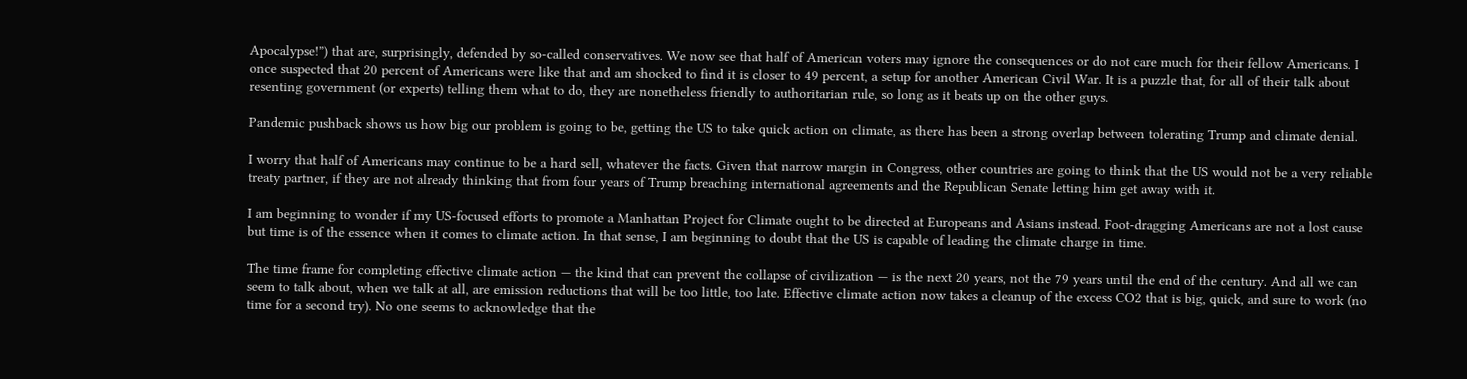Apocalypse!”) that are, surprisingly, defended by so-called conservatives. We now see that half of American voters may ignore the consequences or do not care much for their fellow Americans. I once suspected that 20 percent of Americans were like that and am shocked to find it is closer to 49 percent, a setup for another American Civil War. It is a puzzle that, for all of their talk about resenting government (or experts) telling them what to do, they are nonetheless friendly to authoritarian rule, so long as it beats up on the other guys.

Pandemic pushback shows us how big our problem is going to be, getting the US to take quick action on climate, as there has been a strong overlap between tolerating Trump and climate denial.

I worry that half of Americans may continue to be a hard sell, whatever the facts. Given that narrow margin in Congress, other countries are going to think that the US would not be a very reliable treaty partner, if they are not already thinking that from four years of Trump breaching international agreements and the Republican Senate letting him get away with it.

I am beginning to wonder if my US-focused efforts to promote a Manhattan Project for Climate ought to be directed at Europeans and Asians instead. Foot-dragging Americans are not a lost cause but time is of the essence when it comes to climate action. In that sense, I am beginning to doubt that the US is capable of leading the climate charge in time.

The time frame for completing effective climate action — the kind that can prevent the collapse of civilization — is the next 20 years, not the 79 years until the end of the century. And all we can seem to talk about, when we talk at all, are emission reductions that will be too little, too late. Effective climate action now takes a cleanup of the excess CO2 that is big, quick, and sure to work (no time for a second try). No one seems to acknowledge that the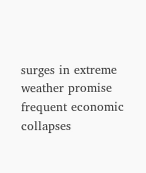surges in extreme weather promise frequent economic collapses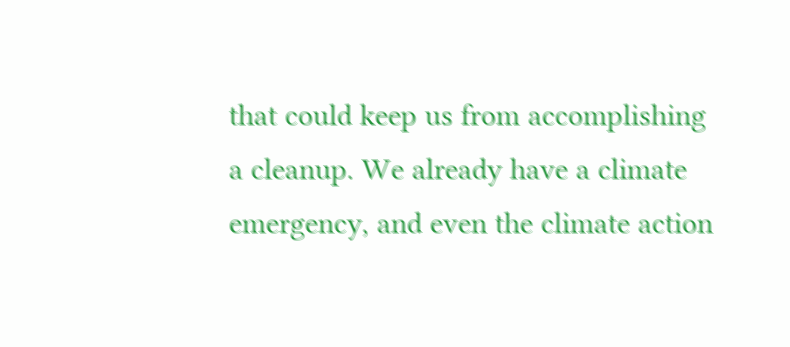that could keep us from accomplishing a cleanup. We already have a climate emergency, and even the climate action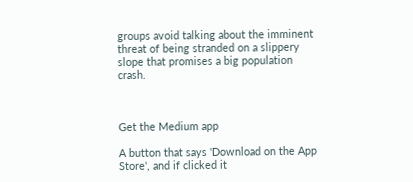groups avoid talking about the imminent threat of being stranded on a slippery slope that promises a big population crash.



Get the Medium app

A button that says 'Download on the App Store', and if clicked it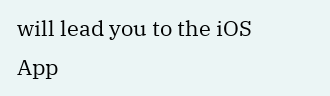will lead you to the iOS App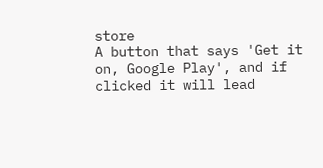store
A button that says 'Get it on, Google Play', and if clicked it will lead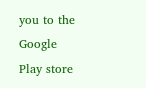you to the Google Play store